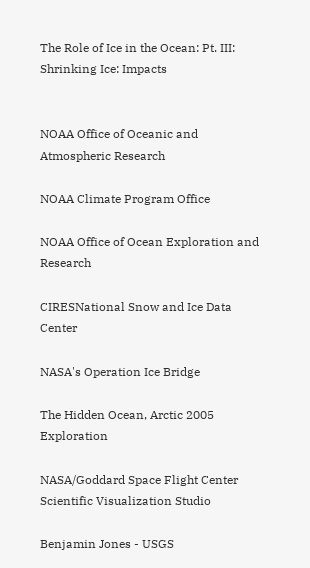The Role of Ice in the Ocean: Pt. III: Shrinking Ice: Impacts


NOAA Office of Oceanic and Atmospheric Research

NOAA Climate Program Office

NOAA Office of Ocean Exploration and Research

CIRESNational Snow and Ice Data Center

NASA's Operation Ice Bridge

The Hidden Ocean, Arctic 2005 Exploration

NASA/Goddard Space Flight Center Scientific Visualization Studio

Benjamin Jones - USGS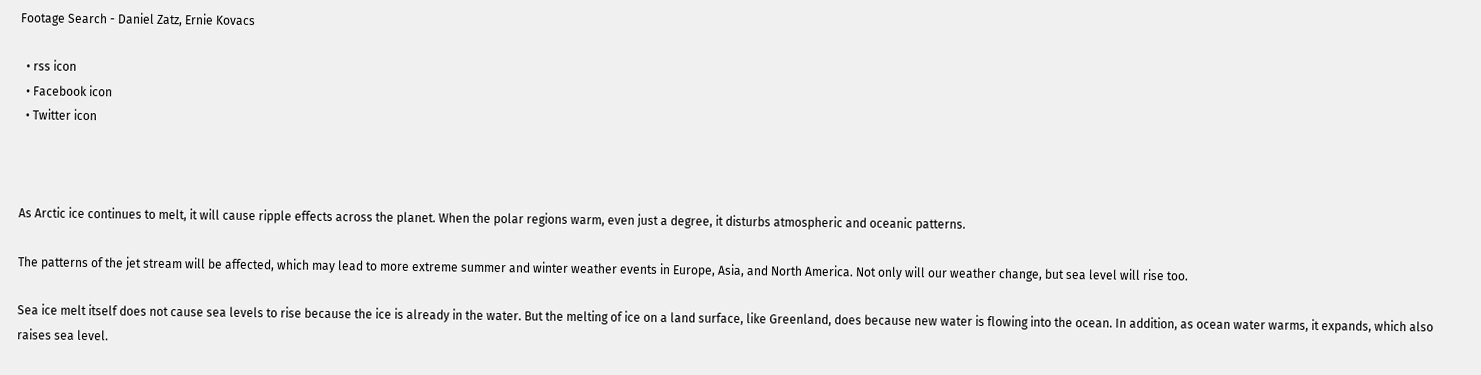Footage Search - Daniel Zatz, Ernie Kovacs

  • rss icon
  • Facebook icon
  • Twitter icon



As Arctic ice continues to melt, it will cause ripple effects across the planet. When the polar regions warm, even just a degree, it disturbs atmospheric and oceanic patterns.

The patterns of the jet stream will be affected, which may lead to more extreme summer and winter weather events in Europe, Asia, and North America. Not only will our weather change, but sea level will rise too.

Sea ice melt itself does not cause sea levels to rise because the ice is already in the water. But the melting of ice on a land surface, like Greenland, does because new water is flowing into the ocean. In addition, as ocean water warms, it expands, which also raises sea level.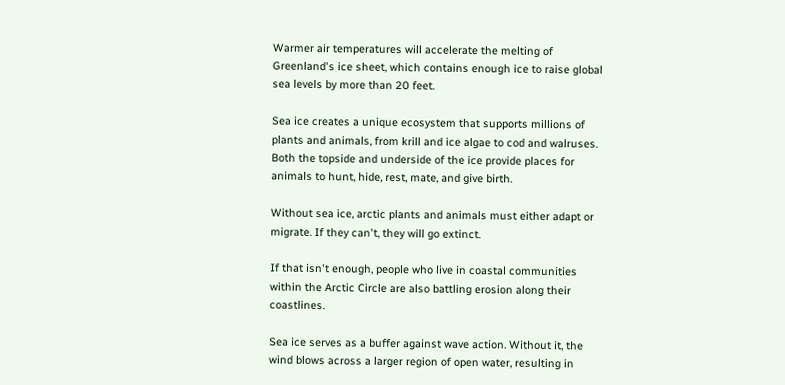Warmer air temperatures will accelerate the melting of Greenland's ice sheet, which contains enough ice to raise global sea levels by more than 20 feet.

Sea ice creates a unique ecosystem that supports millions of plants and animals, from krill and ice algae to cod and walruses. Both the topside and underside of the ice provide places for animals to hunt, hide, rest, mate, and give birth.

Without sea ice, arctic plants and animals must either adapt or migrate. If they can't, they will go extinct.

If that isn't enough, people who live in coastal communities within the Arctic Circle are also battling erosion along their coastlines.

Sea ice serves as a buffer against wave action. Without it, the wind blows across a larger region of open water, resulting in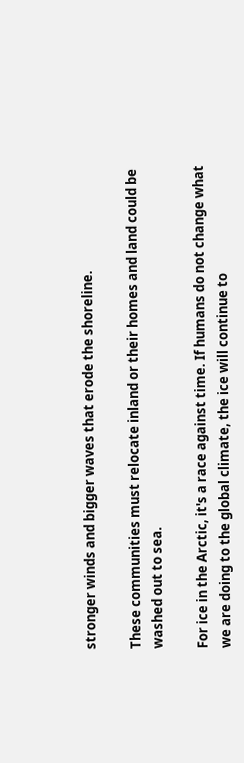stronger winds and bigger waves that erode the shoreline.

These communities must relocate inland or their homes and land could be washed out to sea.

For ice in the Arctic, it's a race against time. If humans do not change what we are doing to the global climate, the ice will continue to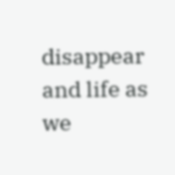disappear and life as we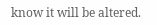know it will be altered.